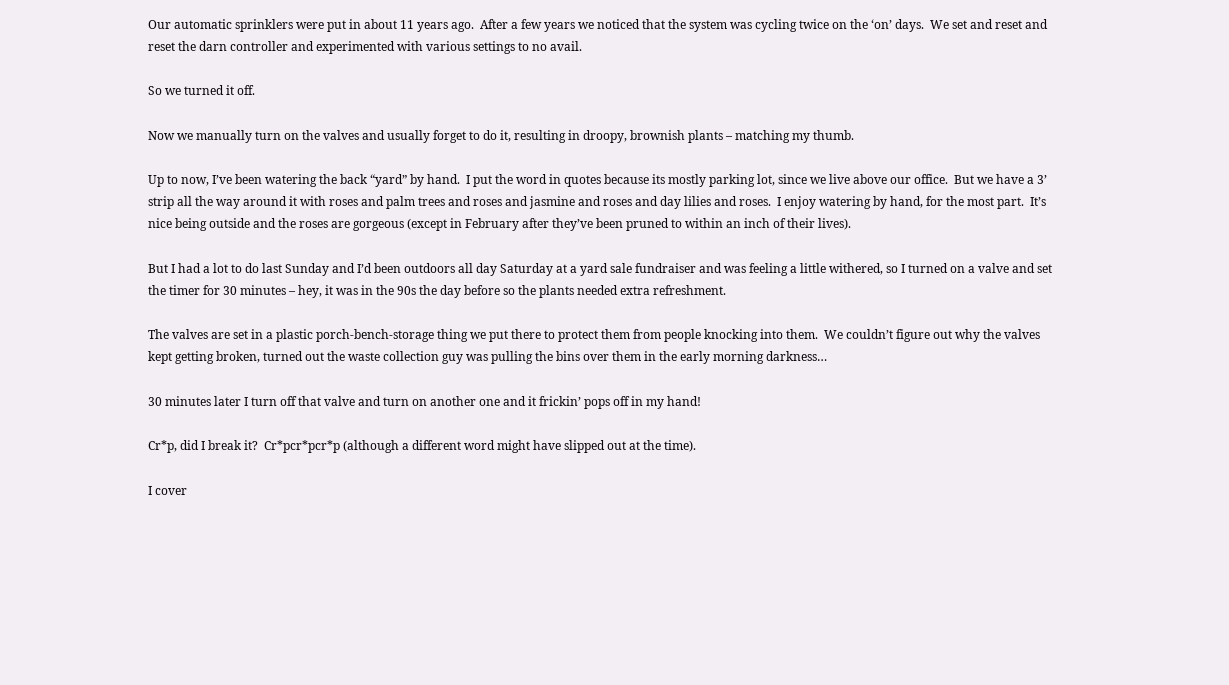Our automatic sprinklers were put in about 11 years ago.  After a few years we noticed that the system was cycling twice on the ‘on’ days.  We set and reset and reset the darn controller and experimented with various settings to no avail.

So we turned it off.

Now we manually turn on the valves and usually forget to do it, resulting in droopy, brownish plants – matching my thumb.

Up to now, I’ve been watering the back “yard” by hand.  I put the word in quotes because its mostly parking lot, since we live above our office.  But we have a 3’ strip all the way around it with roses and palm trees and roses and jasmine and roses and day lilies and roses.  I enjoy watering by hand, for the most part.  It’s nice being outside and the roses are gorgeous (except in February after they’ve been pruned to within an inch of their lives).

But I had a lot to do last Sunday and I’d been outdoors all day Saturday at a yard sale fundraiser and was feeling a little withered, so I turned on a valve and set the timer for 30 minutes – hey, it was in the 90s the day before so the plants needed extra refreshment.

The valves are set in a plastic porch-bench-storage thing we put there to protect them from people knocking into them.  We couldn’t figure out why the valves kept getting broken, turned out the waste collection guy was pulling the bins over them in the early morning darkness…

30 minutes later I turn off that valve and turn on another one and it frickin’ pops off in my hand!

Cr*p, did I break it?  Cr*pcr*pcr*p (although a different word might have slipped out at the time).

I cover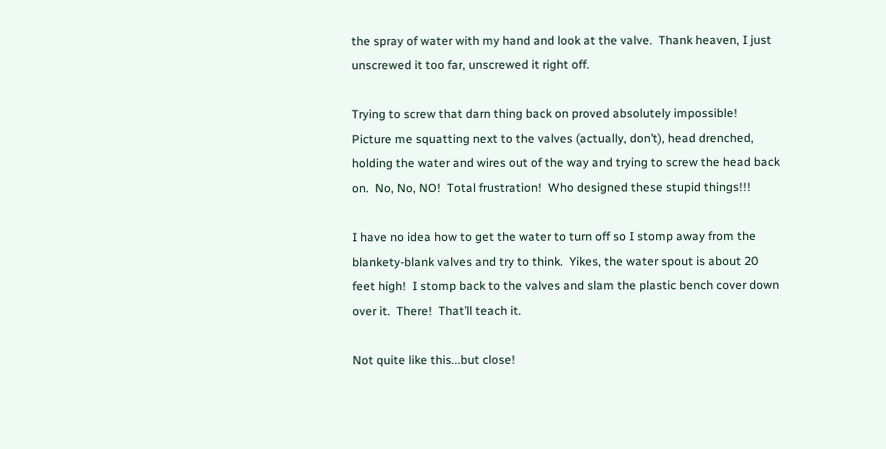the spray of water with my hand and look at the valve.  Thank heaven, I just unscrewed it too far, unscrewed it right off.

Trying to screw that darn thing back on proved absolutely impossible!  Picture me squatting next to the valves (actually, don’t), head drenched, holding the water and wires out of the way and trying to screw the head back on.  No, No, NO!  Total frustration!  Who designed these stupid things!!!

I have no idea how to get the water to turn off so I stomp away from the blankety-blank valves and try to think.  Yikes, the water spout is about 20 feet high!  I stomp back to the valves and slam the plastic bench cover down over it.  There!  That’ll teach it.

Not quite like this...but close!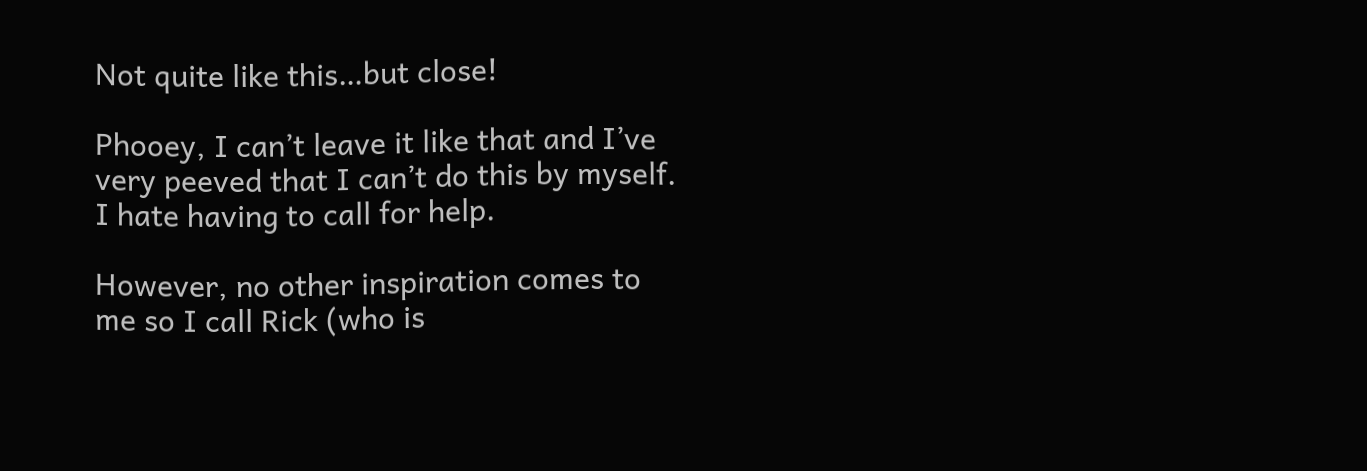Not quite like this…but close!

Phooey, I can’t leave it like that and I’ve very peeved that I can’t do this by myself.  I hate having to call for help.

However, no other inspiration comes to me so I call Rick (who is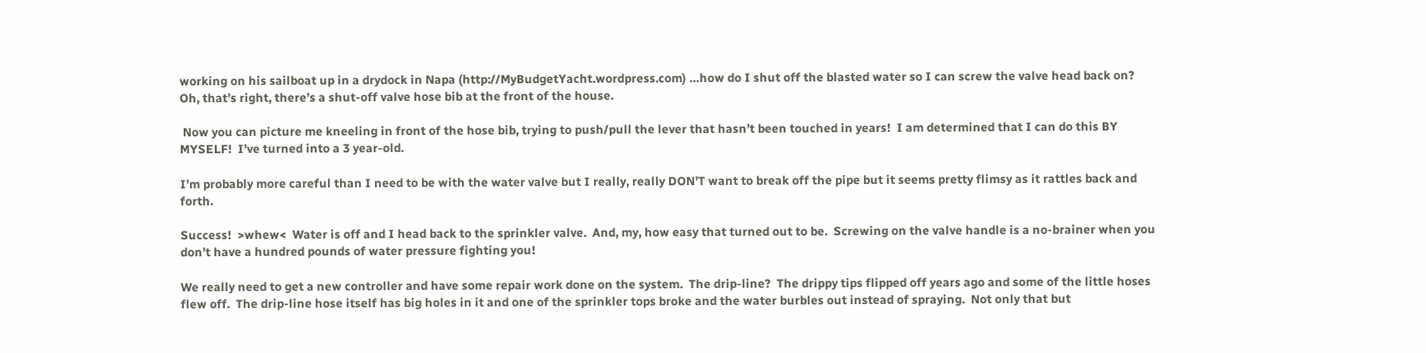working on his sailboat up in a drydock in Napa (http://MyBudgetYacht.wordpress.com) …how do I shut off the blasted water so I can screw the valve head back on?  Oh, that’s right, there’s a shut-off valve hose bib at the front of the house.

 Now you can picture me kneeling in front of the hose bib, trying to push/pull the lever that hasn’t been touched in years!  I am determined that I can do this BY MYSELF!  I’ve turned into a 3 year-old.

I’m probably more careful than I need to be with the water valve but I really, really DON’T want to break off the pipe but it seems pretty flimsy as it rattles back and forth.

Success!  >whew<  Water is off and I head back to the sprinkler valve.  And, my, how easy that turned out to be.  Screwing on the valve handle is a no-brainer when you don’t have a hundred pounds of water pressure fighting you!

We really need to get a new controller and have some repair work done on the system.  The drip-line?  The drippy tips flipped off years ago and some of the little hoses flew off.  The drip-line hose itself has big holes in it and one of the sprinkler tops broke and the water burbles out instead of spraying.  Not only that but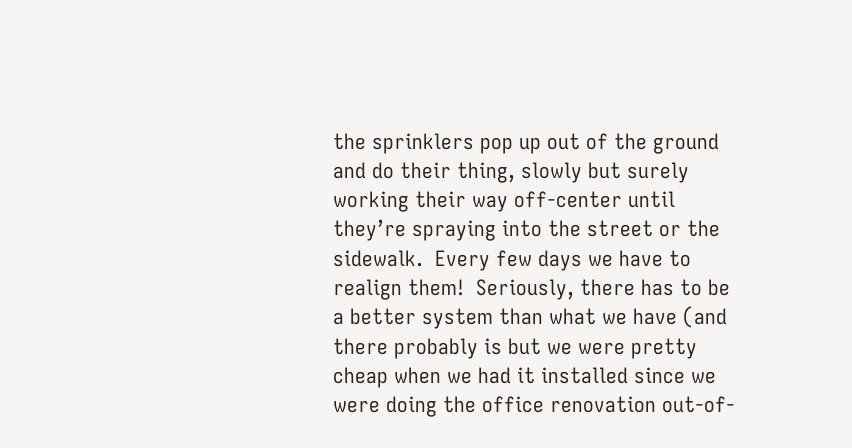the sprinklers pop up out of the ground and do their thing, slowly but surely working their way off-center until they’re spraying into the street or the sidewalk.  Every few days we have to realign them!  Seriously, there has to be a better system than what we have (and there probably is but we were pretty cheap when we had it installed since we were doing the office renovation out-of-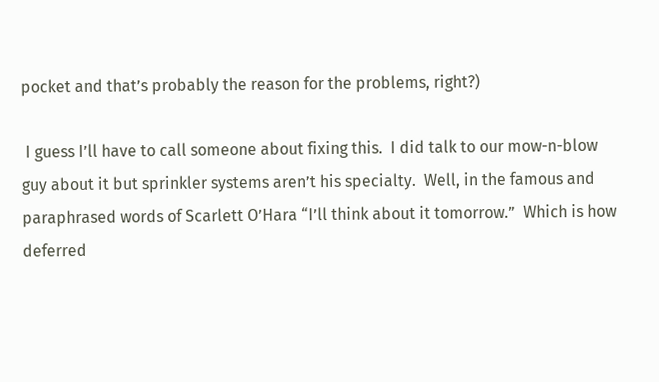pocket and that’s probably the reason for the problems, right?)

 I guess I’ll have to call someone about fixing this.  I did talk to our mow-n-blow guy about it but sprinkler systems aren’t his specialty.  Well, in the famous and paraphrased words of Scarlett O’Hara “I’ll think about it tomorrow.”  Which is how deferred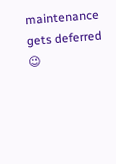maintenance gets deferred 😉